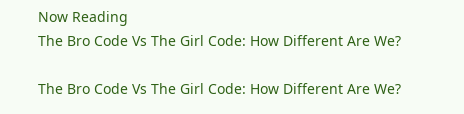Now Reading
The Bro Code Vs The Girl Code: How Different Are We?

The Bro Code Vs The Girl Code: How Different Are We?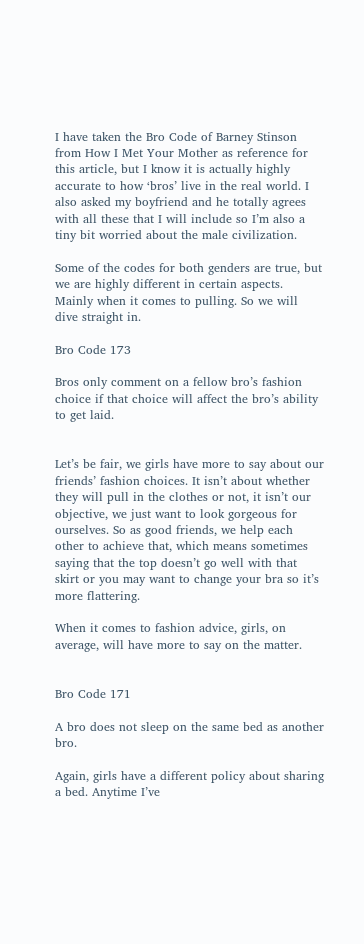I have taken the Bro Code of Barney Stinson from How I Met Your Mother as reference for this article, but I know it is actually highly accurate to how ‘bros’ live in the real world. I also asked my boyfriend and he totally agrees with all these that I will include so I’m also a tiny bit worried about the male civilization.

Some of the codes for both genders are true, but we are highly different in certain aspects. Mainly when it comes to pulling. So we will dive straight in.

Bro Code 173

Bros only comment on a fellow bro’s fashion choice if that choice will affect the bro’s ability to get laid.


Let’s be fair, we girls have more to say about our friends’ fashion choices. It isn’t about whether they will pull in the clothes or not, it isn’t our objective, we just want to look gorgeous for ourselves. So as good friends, we help each other to achieve that, which means sometimes saying that the top doesn’t go well with that skirt or you may want to change your bra so it’s more flattering.

When it comes to fashion advice, girls, on average, will have more to say on the matter.


Bro Code 171

A bro does not sleep on the same bed as another bro.

Again, girls have a different policy about sharing a bed. Anytime I’ve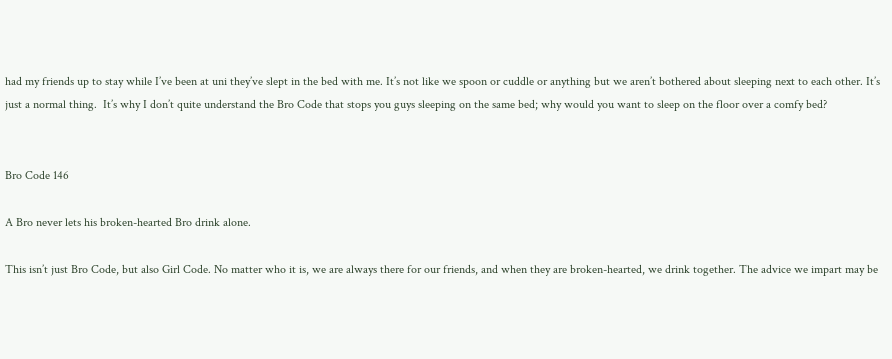had my friends up to stay while I’ve been at uni they’ve slept in the bed with me. It’s not like we spoon or cuddle or anything but we aren’t bothered about sleeping next to each other. It’s just a normal thing.  It’s why I don’t quite understand the Bro Code that stops you guys sleeping on the same bed; why would you want to sleep on the floor over a comfy bed?


Bro Code 146

A Bro never lets his broken-hearted Bro drink alone.

This isn’t just Bro Code, but also Girl Code. No matter who it is, we are always there for our friends, and when they are broken-hearted, we drink together. The advice we impart may be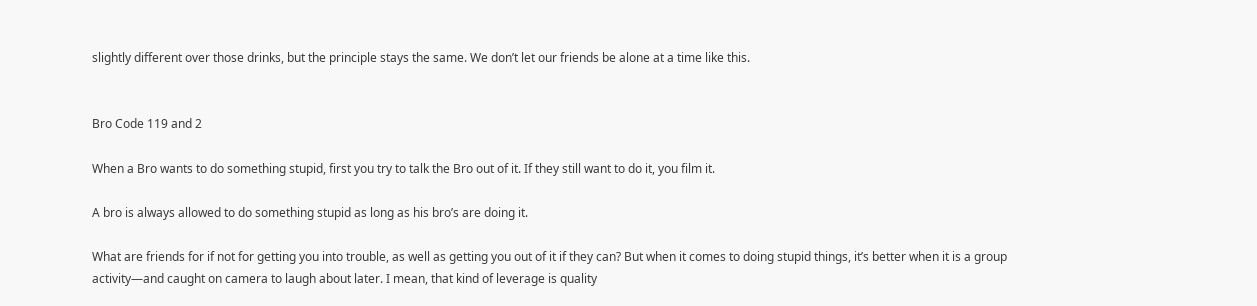slightly different over those drinks, but the principle stays the same. We don’t let our friends be alone at a time like this.


Bro Code 119 and 2

When a Bro wants to do something stupid, first you try to talk the Bro out of it. If they still want to do it, you film it.

A bro is always allowed to do something stupid as long as his bro’s are doing it.

What are friends for if not for getting you into trouble, as well as getting you out of it if they can? But when it comes to doing stupid things, it’s better when it is a group activity—and caught on camera to laugh about later. I mean, that kind of leverage is quality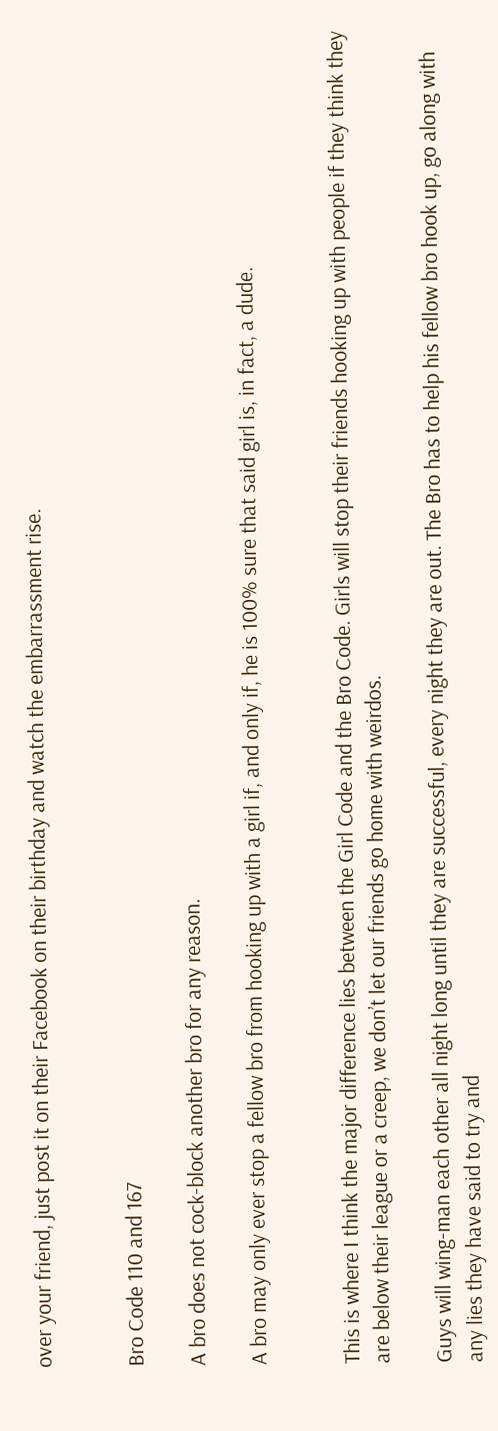over your friend, just post it on their Facebook on their birthday and watch the embarrassment rise.


Bro Code 110 and 167

A bro does not cock-block another bro for any reason.

A bro may only ever stop a fellow bro from hooking up with a girl if, and only if, he is 100% sure that said girl is, in fact, a dude.


This is where I think the major difference lies between the Girl Code and the Bro Code. Girls will stop their friends hooking up with people if they think they are below their league or a creep, we don’t let our friends go home with weirdos.

Guys will wing-man each other all night long until they are successful, every night they are out. The Bro has to help his fellow bro hook up, go along with any lies they have said to try and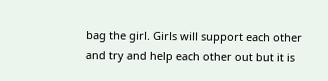bag the girl. Girls will support each other and try and help each other out but it is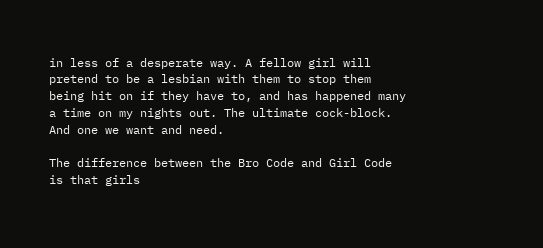in less of a desperate way. A fellow girl will pretend to be a lesbian with them to stop them being hit on if they have to, and has happened many a time on my nights out. The ultimate cock-block. And one we want and need.

The difference between the Bro Code and Girl Code is that girls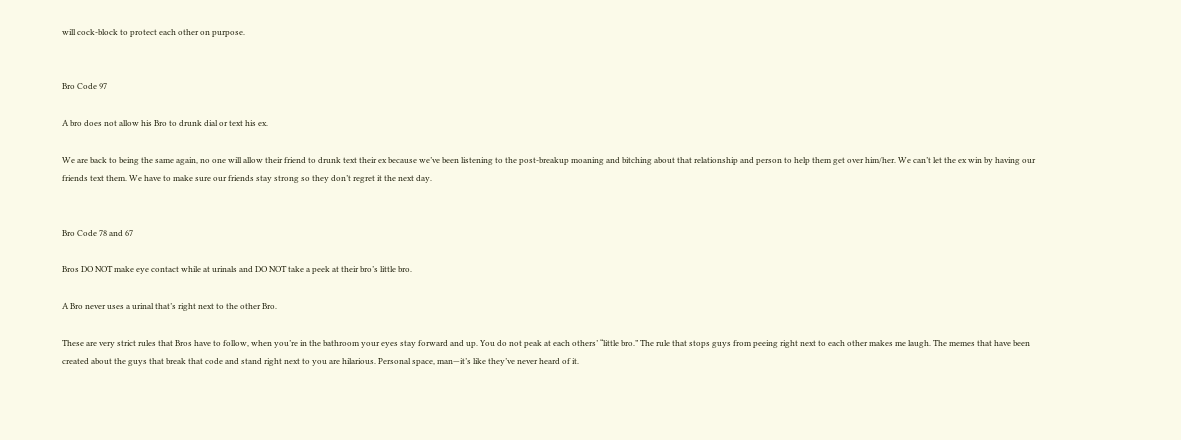will cock-block to protect each other on purpose.


Bro Code 97

A bro does not allow his Bro to drunk dial or text his ex.

We are back to being the same again, no one will allow their friend to drunk text their ex because we’ve been listening to the post-breakup moaning and bitching about that relationship and person to help them get over him/her. We can’t let the ex win by having our friends text them. We have to make sure our friends stay strong so they don’t regret it the next day.


Bro Code 78 and 67

Bros DO NOT make eye contact while at urinals and DO NOT take a peek at their bro’s little bro.

A Bro never uses a urinal that’s right next to the other Bro.

These are very strict rules that Bros have to follow, when you’re in the bathroom your eyes stay forward and up. You do not peak at each others’ “little bro.” The rule that stops guys from peeing right next to each other makes me laugh. The memes that have been created about the guys that break that code and stand right next to you are hilarious. Personal space, man—it’s like they’ve never heard of it.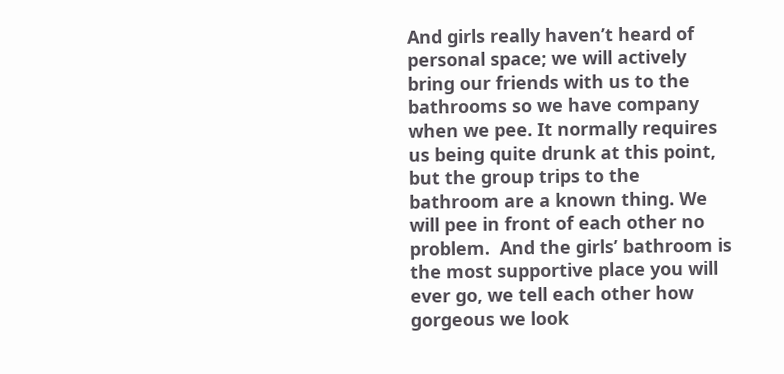And girls really haven’t heard of personal space; we will actively bring our friends with us to the bathrooms so we have company when we pee. It normally requires us being quite drunk at this point, but the group trips to the bathroom are a known thing. We will pee in front of each other no problem.  And the girls’ bathroom is the most supportive place you will ever go, we tell each other how gorgeous we look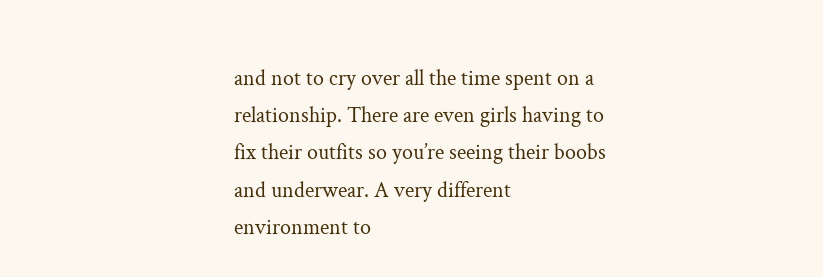and not to cry over all the time spent on a relationship. There are even girls having to fix their outfits so you’re seeing their boobs and underwear. A very different environment to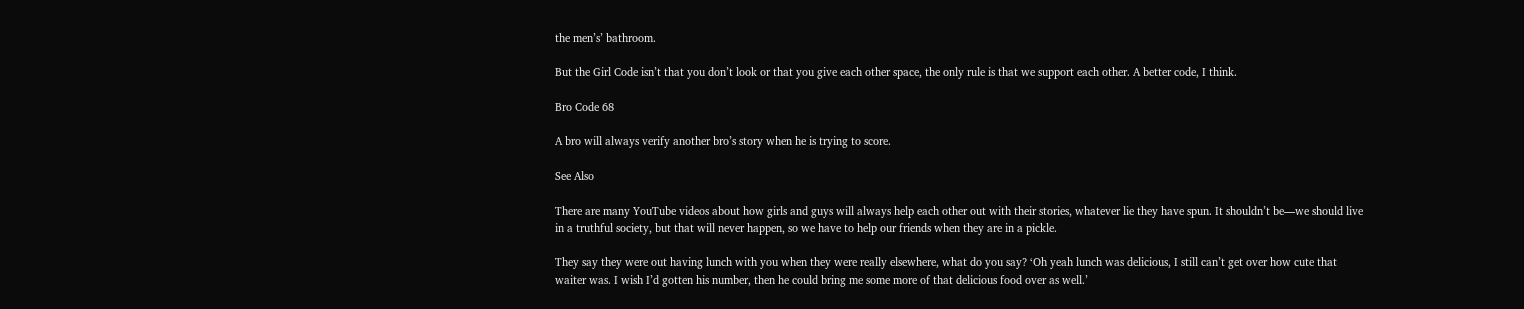the men’s’ bathroom.

But the Girl Code isn’t that you don’t look or that you give each other space, the only rule is that we support each other. A better code, I think.

Bro Code 68

A bro will always verify another bro’s story when he is trying to score.

See Also

There are many YouTube videos about how girls and guys will always help each other out with their stories, whatever lie they have spun. It shouldn’t be—we should live in a truthful society, but that will never happen, so we have to help our friends when they are in a pickle.

They say they were out having lunch with you when they were really elsewhere, what do you say? ‘Oh yeah lunch was delicious, I still can’t get over how cute that waiter was. I wish I’d gotten his number, then he could bring me some more of that delicious food over as well.’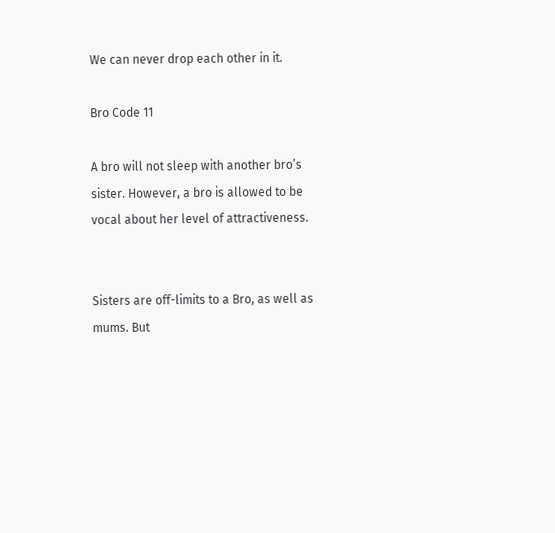We can never drop each other in it.

Bro Code 11

A bro will not sleep with another bro’s sister. However, a bro is allowed to be vocal about her level of attractiveness.


Sisters are off-limits to a Bro, as well as mums. But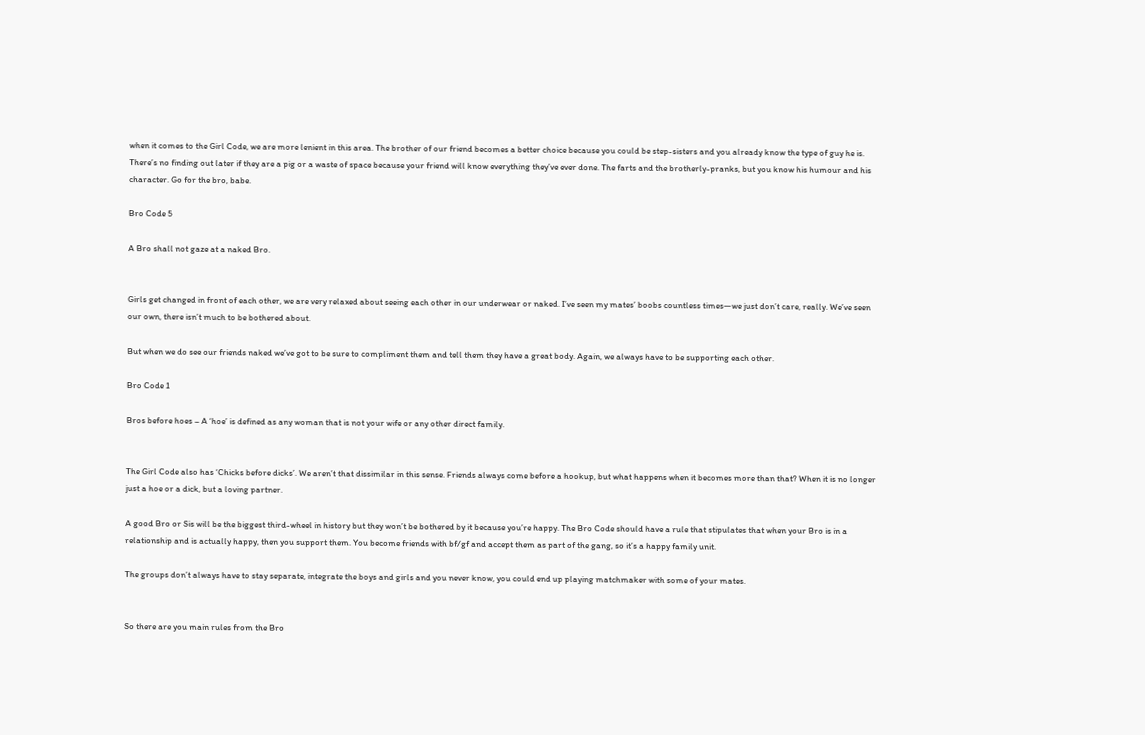when it comes to the Girl Code, we are more lenient in this area. The brother of our friend becomes a better choice because you could be step-sisters and you already know the type of guy he is. There’s no finding out later if they are a pig or a waste of space because your friend will know everything they’ve ever done. The farts and the brotherly-pranks, but you know his humour and his character. Go for the bro, babe.

Bro Code 5

A Bro shall not gaze at a naked Bro.


Girls get changed in front of each other, we are very relaxed about seeing each other in our underwear or naked. I’ve seen my mates’ boobs countless times—we just don’t care, really. We’ve seen our own, there isn’t much to be bothered about.

But when we do see our friends naked we’ve got to be sure to compliment them and tell them they have a great body. Again, we always have to be supporting each other.

Bro Code 1

Bros before hoes – A ‘hoe’ is defined as any woman that is not your wife or any other direct family.


The Girl Code also has ‘Chicks before dicks’. We aren’t that dissimilar in this sense. Friends always come before a hookup, but what happens when it becomes more than that? When it is no longer just a hoe or a dick, but a loving partner.

A good Bro or Sis will be the biggest third-wheel in history but they won’t be bothered by it because you’re happy. The Bro Code should have a rule that stipulates that when your Bro is in a relationship and is actually happy, then you support them. You become friends with bf/gf and accept them as part of the gang, so it’s a happy family unit.

The groups don’t always have to stay separate, integrate the boys and girls and you never know, you could end up playing matchmaker with some of your mates.


So there are you main rules from the Bro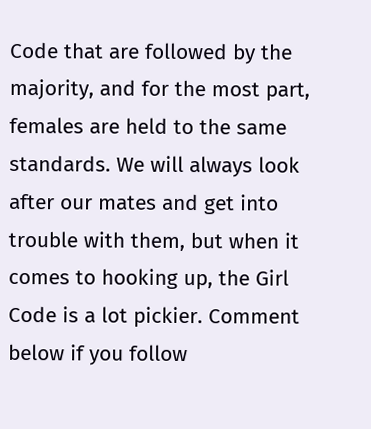Code that are followed by the majority, and for the most part, females are held to the same standards. We will always look after our mates and get into trouble with them, but when it comes to hooking up, the Girl Code is a lot pickier. Comment below if you follow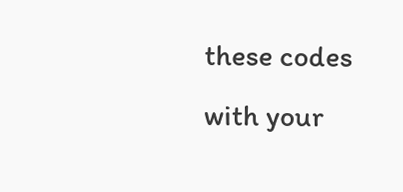these codes with your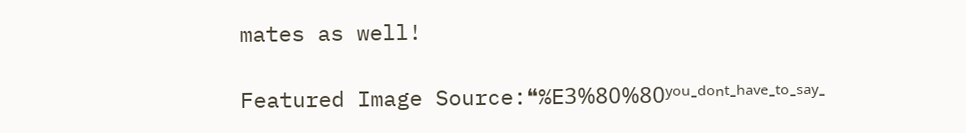mates as well!

Featured Image Source:❝%E3%80%80ʸᵒᵘ-ᵈᵒⁿᵗ-ʰᵃᵛᵉ-ᵗᵒ-ˢᵃʸ-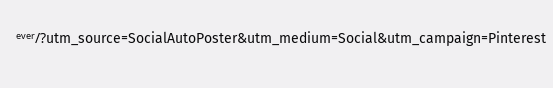ᵉᵛᵉʳ/?utm_source=SocialAutoPoster&utm_medium=Social&utm_campaign=Pinterest